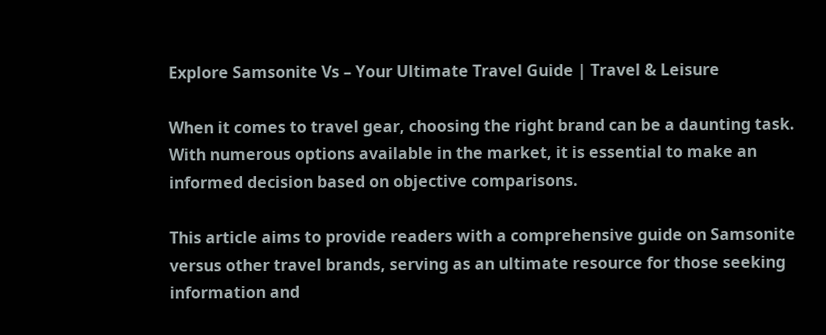Explore Samsonite Vs – Your Ultimate Travel Guide | Travel & Leisure

When it comes to travel gear, choosing the right brand can be a daunting task. With numerous options available in the market, it is essential to make an informed decision based on objective comparisons.

This article aims to provide readers with a comprehensive guide on Samsonite versus other travel brands, serving as an ultimate resource for those seeking information and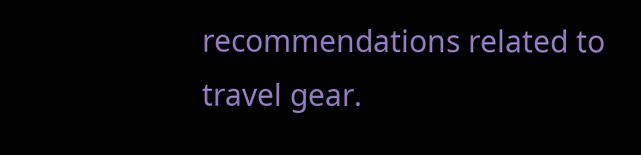recommendations related to travel gear.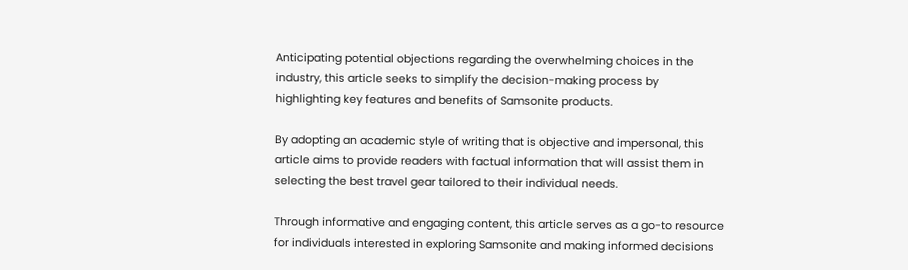Anticipating potential objections regarding the overwhelming choices in the industry, this article seeks to simplify the decision-making process by highlighting key features and benefits of Samsonite products.

By adopting an academic style of writing that is objective and impersonal, this article aims to provide readers with factual information that will assist them in selecting the best travel gear tailored to their individual needs.

Through informative and engaging content, this article serves as a go-to resource for individuals interested in exploring Samsonite and making informed decisions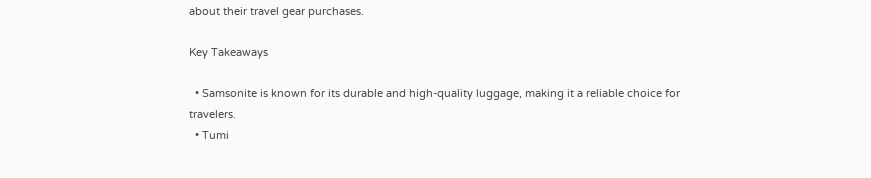about their travel gear purchases.

Key Takeaways

  • Samsonite is known for its durable and high-quality luggage, making it a reliable choice for travelers.
  • Tumi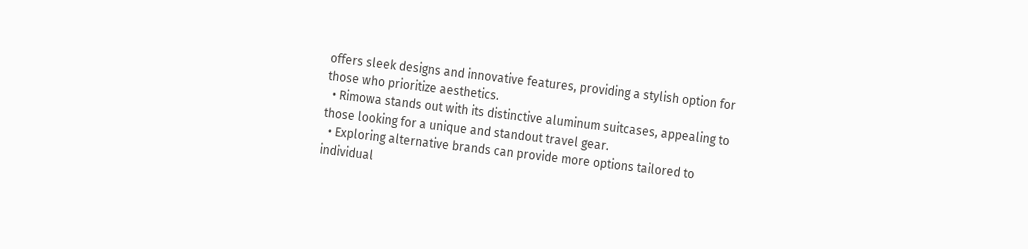offers sleek designs and innovative features, providing a stylish option for those who prioritize aesthetics.
  • Rimowa stands out with its distinctive aluminum suitcases, appealing to those looking for a unique and standout travel gear.
  • Exploring alternative brands can provide more options tailored to individual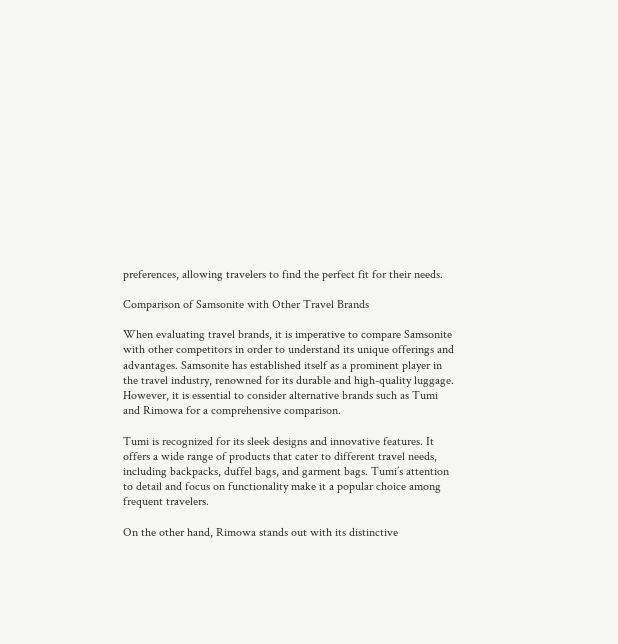preferences, allowing travelers to find the perfect fit for their needs.

Comparison of Samsonite with Other Travel Brands

When evaluating travel brands, it is imperative to compare Samsonite with other competitors in order to understand its unique offerings and advantages. Samsonite has established itself as a prominent player in the travel industry, renowned for its durable and high-quality luggage. However, it is essential to consider alternative brands such as Tumi and Rimowa for a comprehensive comparison.

Tumi is recognized for its sleek designs and innovative features. It offers a wide range of products that cater to different travel needs, including backpacks, duffel bags, and garment bags. Tumi’s attention to detail and focus on functionality make it a popular choice among frequent travelers.

On the other hand, Rimowa stands out with its distinctive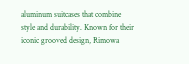aluminum suitcases that combine style and durability. Known for their iconic grooved design, Rimowa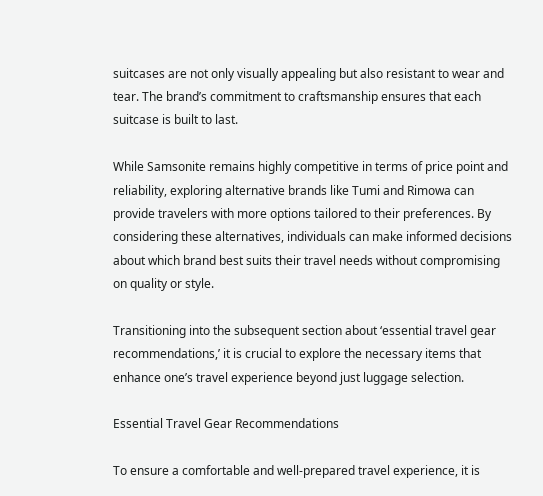suitcases are not only visually appealing but also resistant to wear and tear. The brand’s commitment to craftsmanship ensures that each suitcase is built to last.

While Samsonite remains highly competitive in terms of price point and reliability, exploring alternative brands like Tumi and Rimowa can provide travelers with more options tailored to their preferences. By considering these alternatives, individuals can make informed decisions about which brand best suits their travel needs without compromising on quality or style.

Transitioning into the subsequent section about ‘essential travel gear recommendations,’ it is crucial to explore the necessary items that enhance one’s travel experience beyond just luggage selection.

Essential Travel Gear Recommendations

To ensure a comfortable and well-prepared travel experience, it is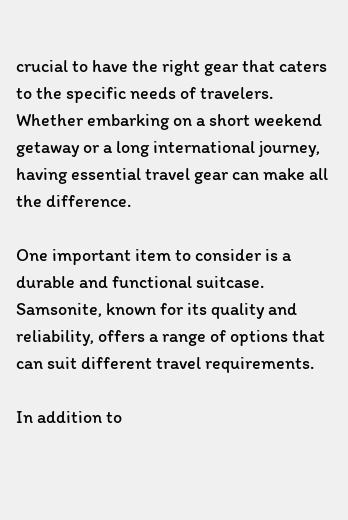crucial to have the right gear that caters to the specific needs of travelers. Whether embarking on a short weekend getaway or a long international journey, having essential travel gear can make all the difference.

One important item to consider is a durable and functional suitcase. Samsonite, known for its quality and reliability, offers a range of options that can suit different travel requirements.

In addition to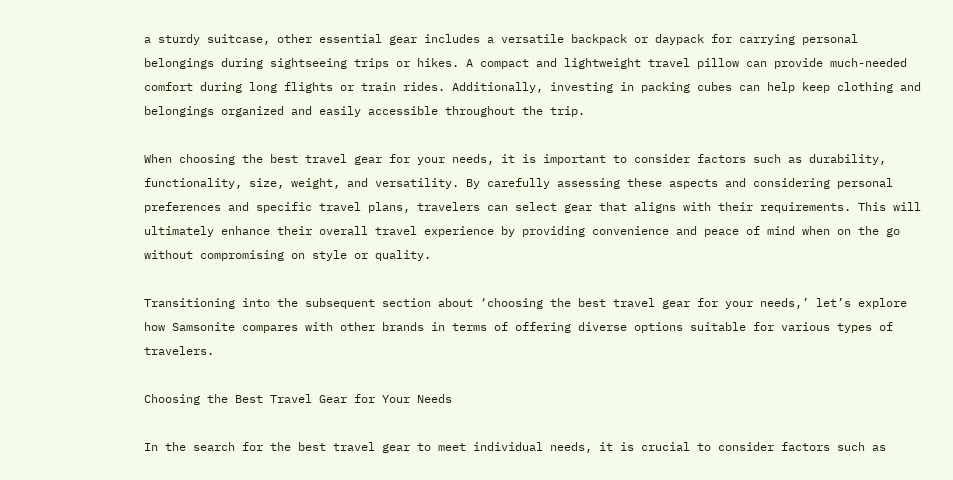a sturdy suitcase, other essential gear includes a versatile backpack or daypack for carrying personal belongings during sightseeing trips or hikes. A compact and lightweight travel pillow can provide much-needed comfort during long flights or train rides. Additionally, investing in packing cubes can help keep clothing and belongings organized and easily accessible throughout the trip.

When choosing the best travel gear for your needs, it is important to consider factors such as durability, functionality, size, weight, and versatility. By carefully assessing these aspects and considering personal preferences and specific travel plans, travelers can select gear that aligns with their requirements. This will ultimately enhance their overall travel experience by providing convenience and peace of mind when on the go without compromising on style or quality.

Transitioning into the subsequent section about ‘choosing the best travel gear for your needs,’ let’s explore how Samsonite compares with other brands in terms of offering diverse options suitable for various types of travelers.

Choosing the Best Travel Gear for Your Needs

In the search for the best travel gear to meet individual needs, it is crucial to consider factors such as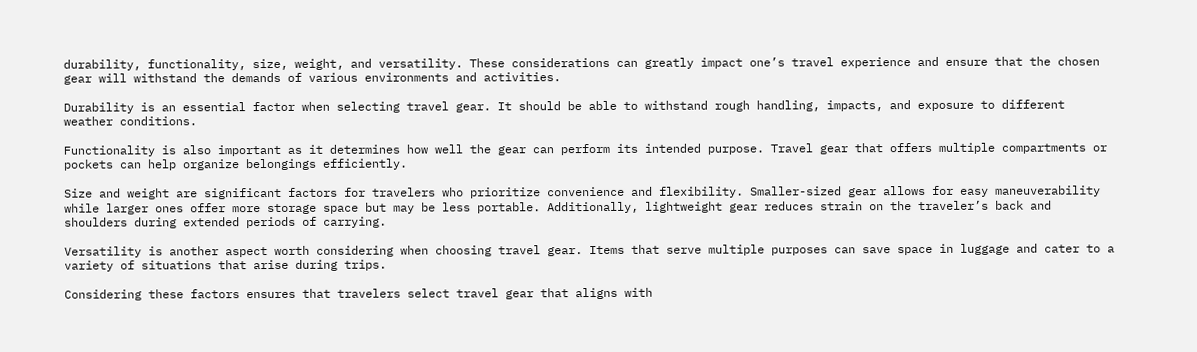durability, functionality, size, weight, and versatility. These considerations can greatly impact one’s travel experience and ensure that the chosen gear will withstand the demands of various environments and activities.

Durability is an essential factor when selecting travel gear. It should be able to withstand rough handling, impacts, and exposure to different weather conditions.

Functionality is also important as it determines how well the gear can perform its intended purpose. Travel gear that offers multiple compartments or pockets can help organize belongings efficiently.

Size and weight are significant factors for travelers who prioritize convenience and flexibility. Smaller-sized gear allows for easy maneuverability while larger ones offer more storage space but may be less portable. Additionally, lightweight gear reduces strain on the traveler’s back and shoulders during extended periods of carrying.

Versatility is another aspect worth considering when choosing travel gear. Items that serve multiple purposes can save space in luggage and cater to a variety of situations that arise during trips.

Considering these factors ensures that travelers select travel gear that aligns with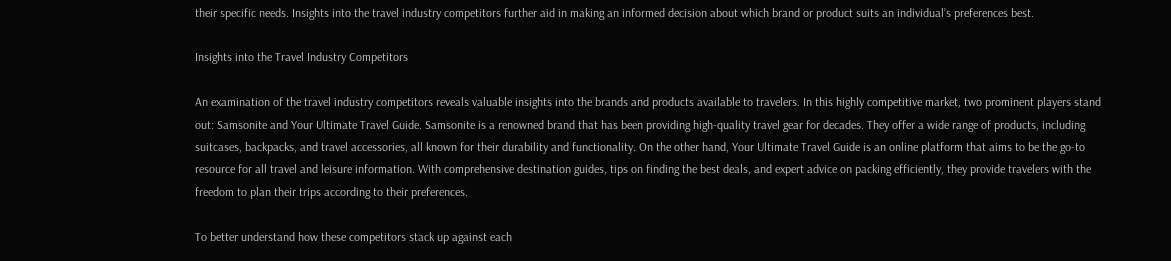their specific needs. Insights into the travel industry competitors further aid in making an informed decision about which brand or product suits an individual’s preferences best.

Insights into the Travel Industry Competitors

An examination of the travel industry competitors reveals valuable insights into the brands and products available to travelers. In this highly competitive market, two prominent players stand out: Samsonite and Your Ultimate Travel Guide. Samsonite is a renowned brand that has been providing high-quality travel gear for decades. They offer a wide range of products, including suitcases, backpacks, and travel accessories, all known for their durability and functionality. On the other hand, Your Ultimate Travel Guide is an online platform that aims to be the go-to resource for all travel and leisure information. With comprehensive destination guides, tips on finding the best deals, and expert advice on packing efficiently, they provide travelers with the freedom to plan their trips according to their preferences.

To better understand how these competitors stack up against each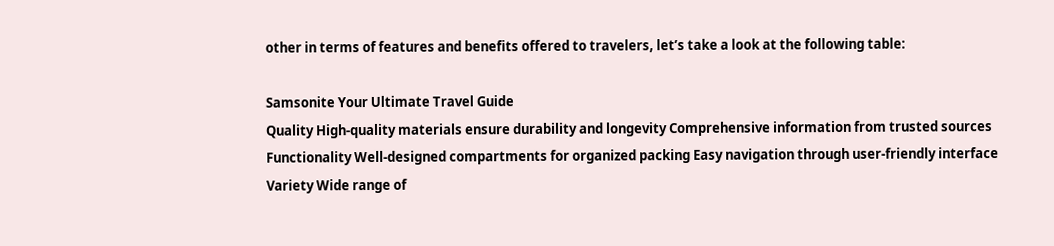other in terms of features and benefits offered to travelers, let’s take a look at the following table:

Samsonite Your Ultimate Travel Guide
Quality High-quality materials ensure durability and longevity Comprehensive information from trusted sources
Functionality Well-designed compartments for organized packing Easy navigation through user-friendly interface
Variety Wide range of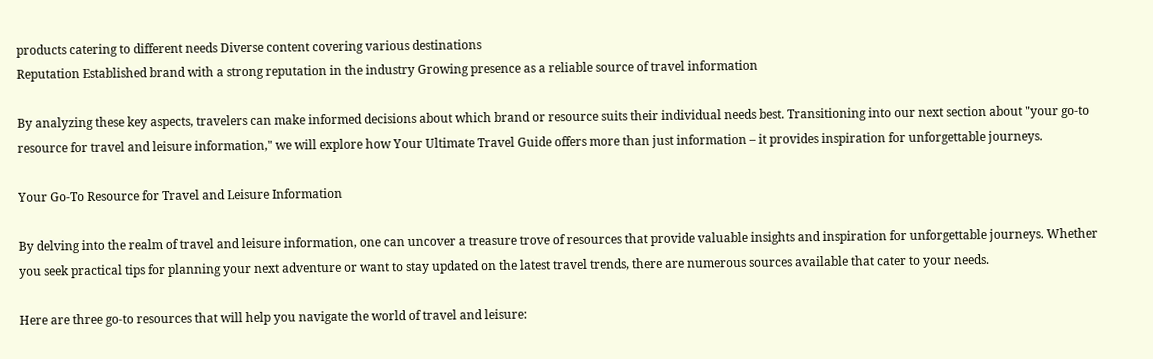products catering to different needs Diverse content covering various destinations
Reputation Established brand with a strong reputation in the industry Growing presence as a reliable source of travel information

By analyzing these key aspects, travelers can make informed decisions about which brand or resource suits their individual needs best. Transitioning into our next section about "your go-to resource for travel and leisure information," we will explore how Your Ultimate Travel Guide offers more than just information – it provides inspiration for unforgettable journeys.

Your Go-To Resource for Travel and Leisure Information

By delving into the realm of travel and leisure information, one can uncover a treasure trove of resources that provide valuable insights and inspiration for unforgettable journeys. Whether you seek practical tips for planning your next adventure or want to stay updated on the latest travel trends, there are numerous sources available that cater to your needs.

Here are three go-to resources that will help you navigate the world of travel and leisure: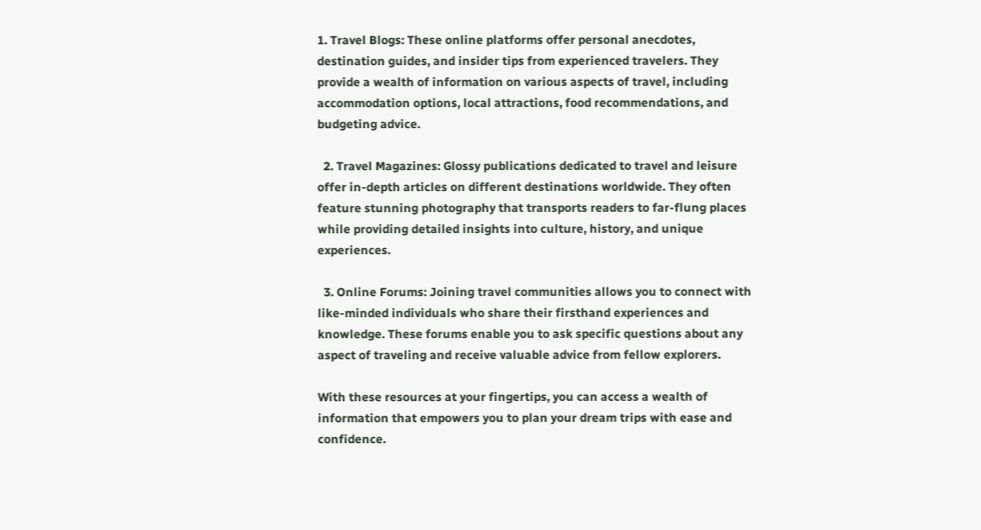1. Travel Blogs: These online platforms offer personal anecdotes, destination guides, and insider tips from experienced travelers. They provide a wealth of information on various aspects of travel, including accommodation options, local attractions, food recommendations, and budgeting advice.

  2. Travel Magazines: Glossy publications dedicated to travel and leisure offer in-depth articles on different destinations worldwide. They often feature stunning photography that transports readers to far-flung places while providing detailed insights into culture, history, and unique experiences.

  3. Online Forums: Joining travel communities allows you to connect with like-minded individuals who share their firsthand experiences and knowledge. These forums enable you to ask specific questions about any aspect of traveling and receive valuable advice from fellow explorers.

With these resources at your fingertips, you can access a wealth of information that empowers you to plan your dream trips with ease and confidence.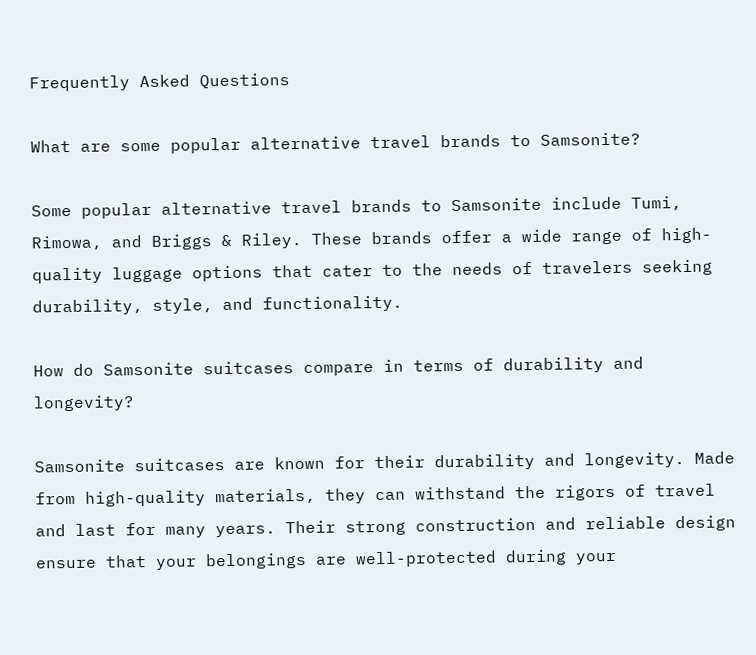Frequently Asked Questions

What are some popular alternative travel brands to Samsonite?

Some popular alternative travel brands to Samsonite include Tumi, Rimowa, and Briggs & Riley. These brands offer a wide range of high-quality luggage options that cater to the needs of travelers seeking durability, style, and functionality.

How do Samsonite suitcases compare in terms of durability and longevity?

Samsonite suitcases are known for their durability and longevity. Made from high-quality materials, they can withstand the rigors of travel and last for many years. Their strong construction and reliable design ensure that your belongings are well-protected during your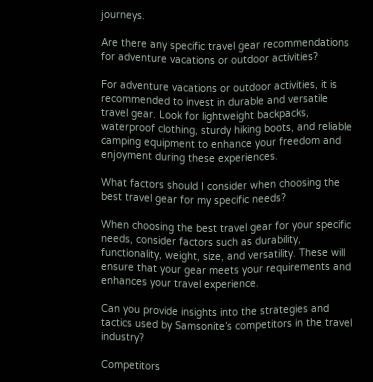journeys.

Are there any specific travel gear recommendations for adventure vacations or outdoor activities?

For adventure vacations or outdoor activities, it is recommended to invest in durable and versatile travel gear. Look for lightweight backpacks, waterproof clothing, sturdy hiking boots, and reliable camping equipment to enhance your freedom and enjoyment during these experiences.

What factors should I consider when choosing the best travel gear for my specific needs?

When choosing the best travel gear for your specific needs, consider factors such as durability, functionality, weight, size, and versatility. These will ensure that your gear meets your requirements and enhances your travel experience.

Can you provide insights into the strategies and tactics used by Samsonite’s competitors in the travel industry?

Competitors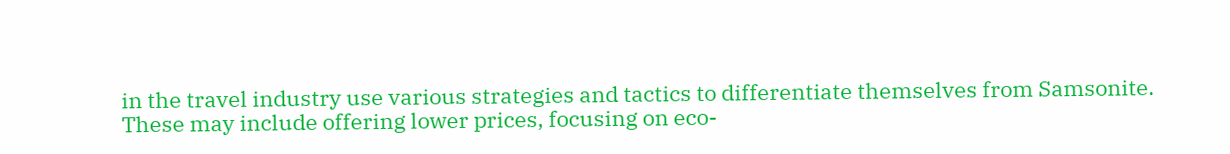in the travel industry use various strategies and tactics to differentiate themselves from Samsonite. These may include offering lower prices, focusing on eco-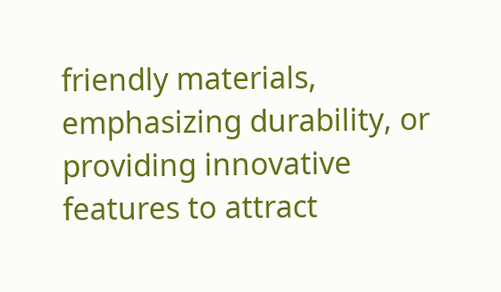friendly materials, emphasizing durability, or providing innovative features to attract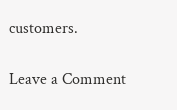customers.

Leave a Comment